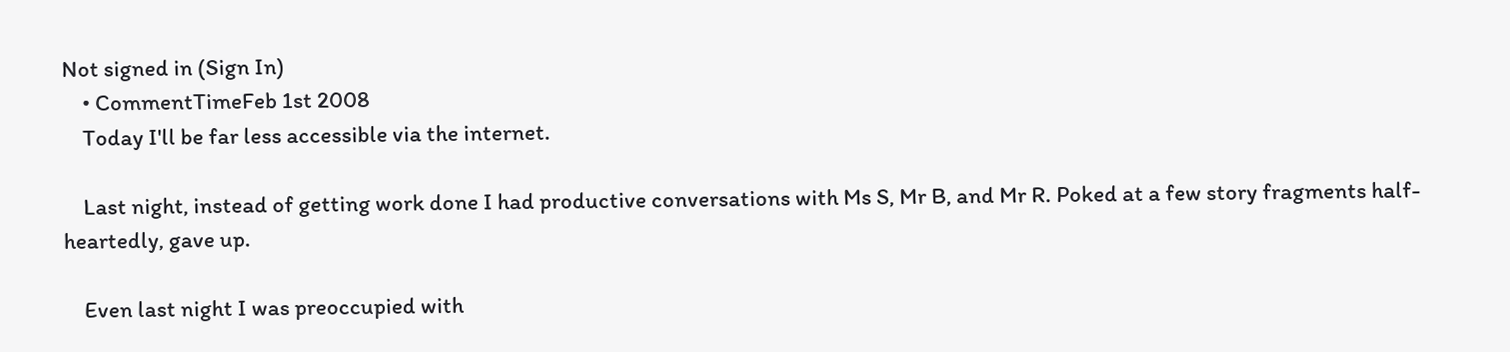Not signed in (Sign In)
    • CommentTimeFeb 1st 2008
    Today I'll be far less accessible via the internet.

    Last night, instead of getting work done I had productive conversations with Ms S, Mr B, and Mr R. Poked at a few story fragments half-heartedly, gave up.

    Even last night I was preoccupied with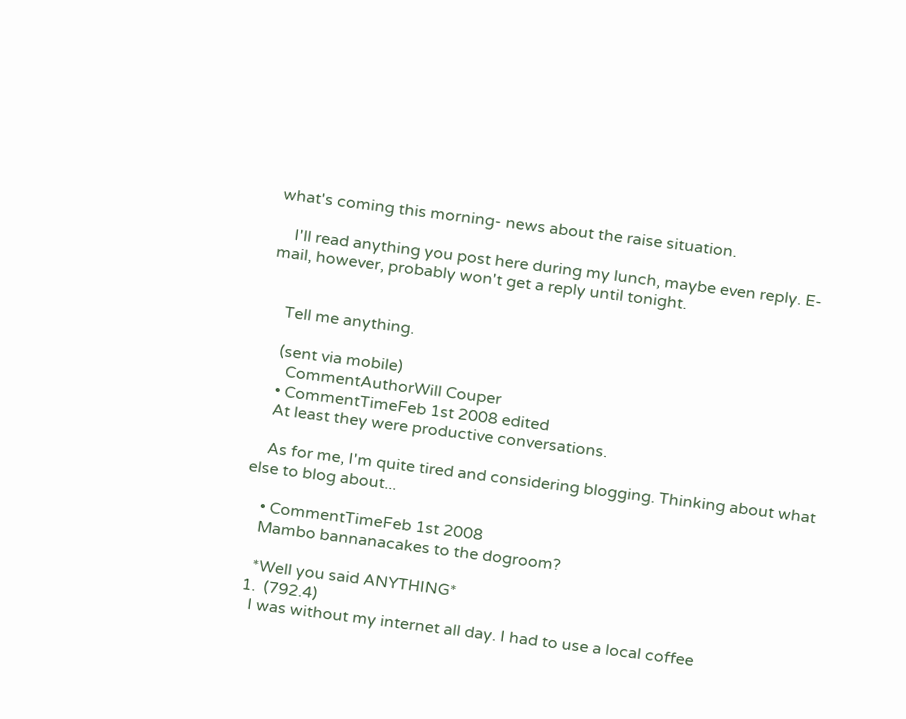what's coming this morning- news about the raise situation.

    I'll read anything you post here during my lunch, maybe even reply. E-mail, however, probably won't get a reply until tonight.


    Tell me anything.

    (sent via mobile)
      CommentAuthorWill Couper
    • CommentTimeFeb 1st 2008 edited
    At least they were productive conversations.

    As for me, I'm quite tired and considering blogging. Thinking about what else to blog about...

    • CommentTimeFeb 1st 2008
    Mambo bannanacakes to the dogroom?

    *Well you said ANYTHING*
  1.  (792.4)
    I was without my internet all day. I had to use a local coffee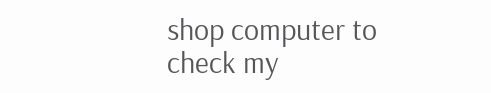shop computer to check my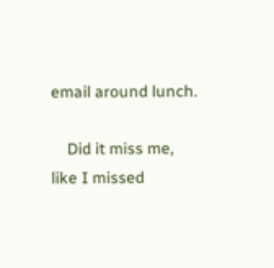email around lunch.

    Did it miss me, like I missed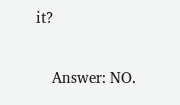it?

    Answer: NO.